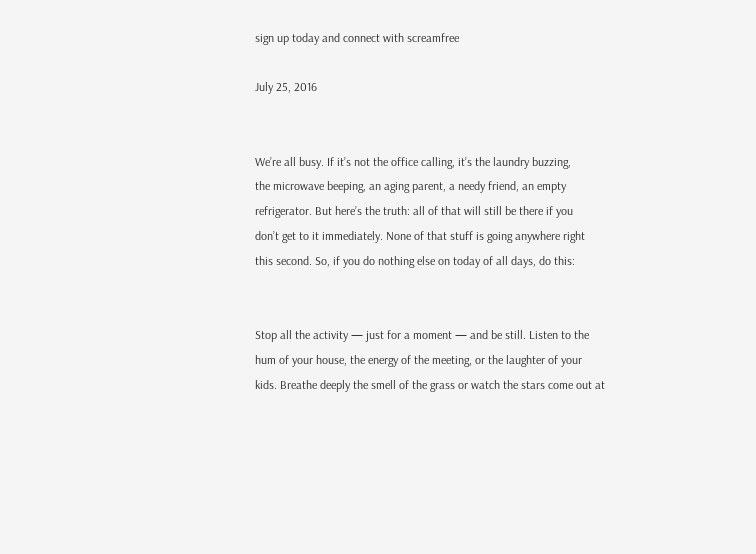sign up today and connect with screamfree

July 25, 2016


We’re all busy. If it’s not the office calling, it’s the laundry buzzing,
the microwave beeping, an aging parent, a needy friend, an empty
refrigerator. But here’s the truth: all of that will still be there if you
don’t get to it immediately. None of that stuff is going anywhere right
this second. So, if you do nothing else on today of all days, do this:


Stop all the activity — just for a moment — and be still. Listen to the
hum of your house, the energy of the meeting, or the laughter of your
kids. Breathe deeply the smell of the grass or watch the stars come out at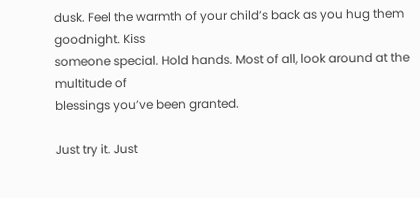dusk. Feel the warmth of your child’s back as you hug them goodnight. Kiss
someone special. Hold hands. Most of all, look around at the multitude of
blessings you’ve been granted.

Just try it. Just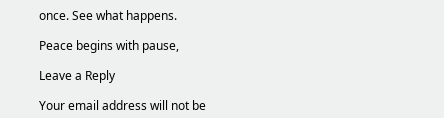once. See what happens.

Peace begins with pause,

Leave a Reply

Your email address will not be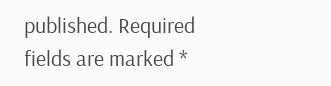published. Required fields are marked *